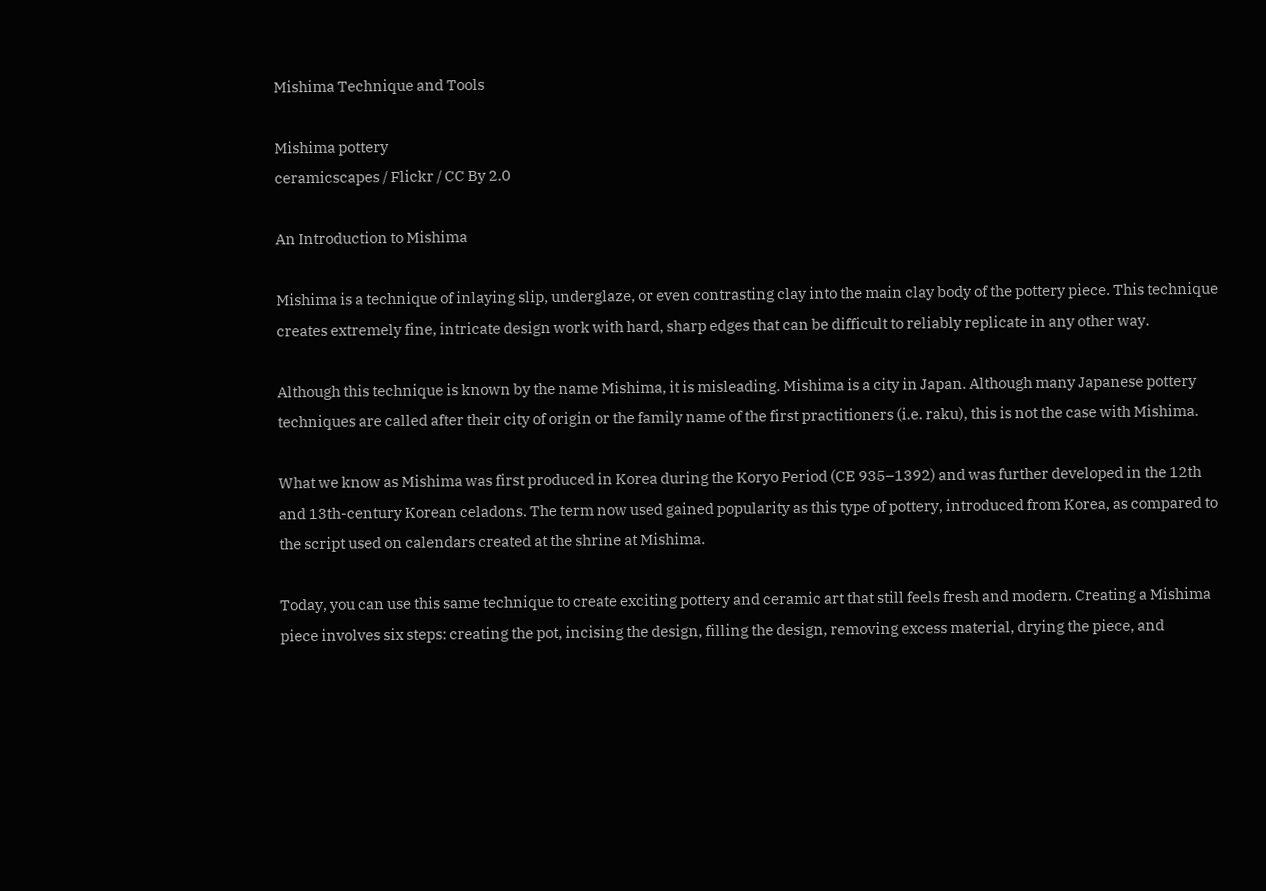Mishima Technique and Tools

Mishima pottery
ceramicscapes / Flickr / CC By 2.0

An Introduction to Mishima

Mishima is a technique of inlaying slip, underglaze, or even contrasting clay into the main clay body of the pottery piece. This technique creates extremely fine, intricate design work with hard, sharp edges that can be difficult to reliably replicate in any other way.

Although this technique is known by the name Mishima, it is misleading. Mishima is a city in Japan. Although many Japanese pottery techniques are called after their city of origin or the family name of the first practitioners (i.e. raku), this is not the case with Mishima.

What we know as Mishima was first produced in Korea during the Koryo Period (CE 935–1392) and was further developed in the 12th and 13th-century Korean celadons. The term now used gained popularity as this type of pottery, introduced from Korea, as compared to the script used on calendars created at the shrine at Mishima.

Today, you can use this same technique to create exciting pottery and ceramic art that still feels fresh and modern. Creating a Mishima piece involves six steps: creating the pot, incising the design, filling the design, removing excess material, drying the piece, and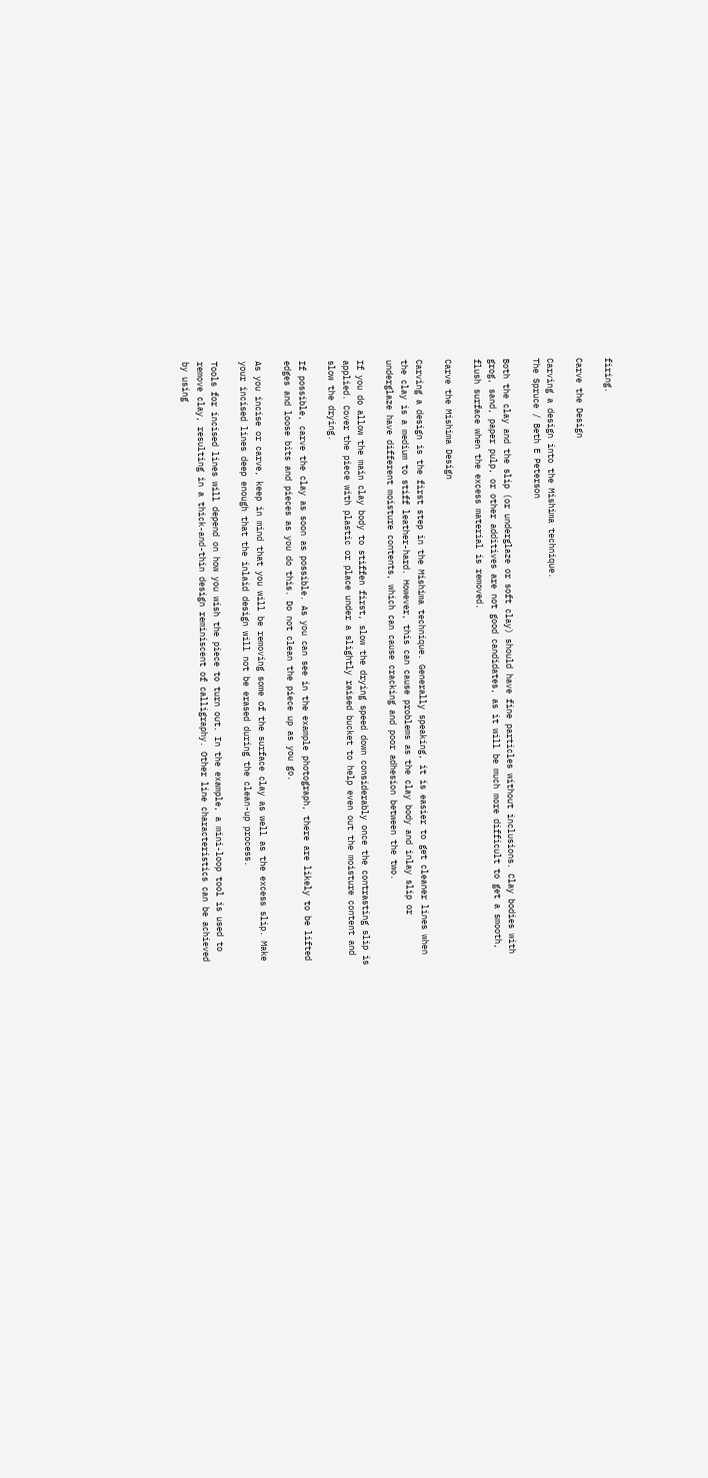firing.

Carve the Design

Carving a design into the Mishima technique.
The Spruce / Beth E Peterson

Both the clay and the slip (or underglaze or soft clay) should have fine particles without inclusions. Clay bodies with grog, sand, paper pulp, or other additives are not good candidates, as it will be much more difficult to get a smooth, flush surface when the excess material is removed.

Carve the Mishima Design

Carving a design is the first step in the Mishima technique. Generally speaking, it is easier to get cleaner lines when the clay is a medium to stiff leather-hard. However, this can cause problems as the clay body and inlay slip or underglaze have different moisture contents, which can cause cracking and poor adhesion between the two.

If you do allow the main clay body to stiffen first, slow the drying speed down considerably once the contrasting slip is applied. Cover the piece with plastic or place under a slightly raised bucket to help even out the moisture content and slow the drying.

If possible, carve the clay as soon as possible. As you can see in the example photograph, there are likely to be lifted edges and loose bits and pieces as you do this. Do not clean the piece up as you go.

As you incise or carve, keep in mind that you will be removing some of the surface clay as well as the excess slip. Make your incised lines deep enough that the inlaid design will not be erased during the clean-up process.

Tools for incised lines will depend on how you wish the piece to turn out. In the example, a mini-loop tool is used to remove clay, resulting in a thick-and-thin design reminiscent of calligraphy. Other line characteristics can be achieved by using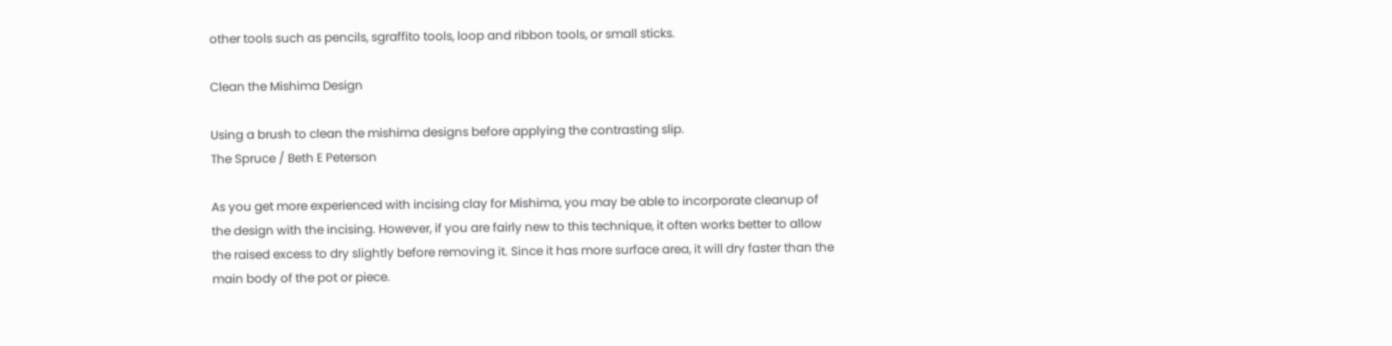other tools such as pencils, sgraffito tools, loop and ribbon tools, or small sticks.

Clean the Mishima Design

Using a brush to clean the mishima designs before applying the contrasting slip.
The Spruce / Beth E Peterson

As you get more experienced with incising clay for Mishima, you may be able to incorporate cleanup of the design with the incising. However, if you are fairly new to this technique, it often works better to allow the raised excess to dry slightly before removing it. Since it has more surface area, it will dry faster than the main body of the pot or piece.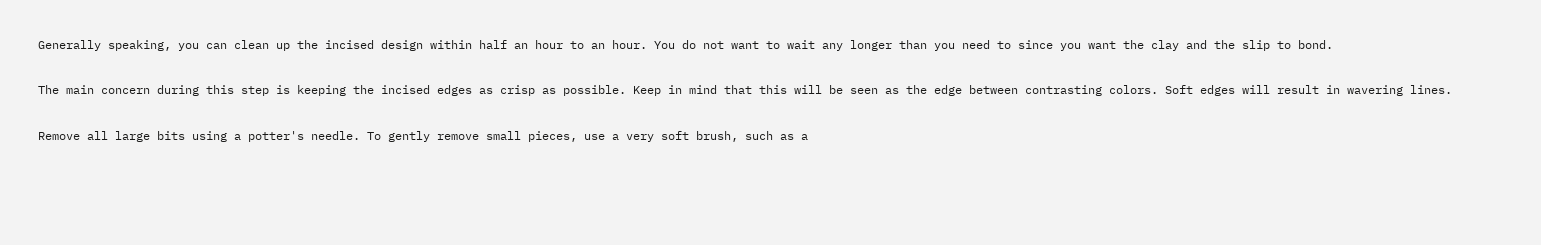Generally speaking, you can clean up the incised design within half an hour to an hour. You do not want to wait any longer than you need to since you want the clay and the slip to bond.

The main concern during this step is keeping the incised edges as crisp as possible. Keep in mind that this will be seen as the edge between contrasting colors. Soft edges will result in wavering lines.

Remove all large bits using a potter's needle. To gently remove small pieces, use a very soft brush, such as a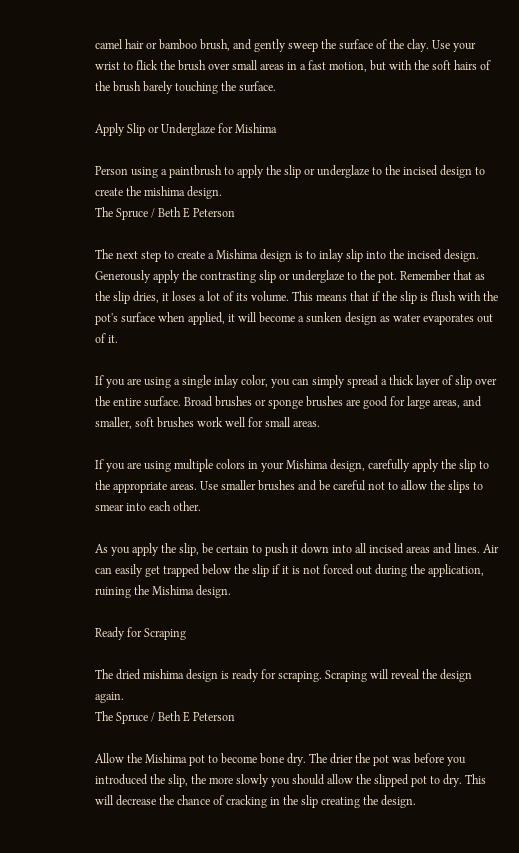camel hair or bamboo brush, and gently sweep the surface of the clay. Use your wrist to flick the brush over small areas in a fast motion, but with the soft hairs of the brush barely touching the surface.

Apply Slip or Underglaze for Mishima

Person using a paintbrush to apply the slip or underglaze to the incised design to create the mishima design.
The Spruce / Beth E Peterson

The next step to create a Mishima design is to inlay slip into the incised design. Generously apply the contrasting slip or underglaze to the pot. Remember that as the slip dries, it loses a lot of its volume. This means that if the slip is flush with the pot's surface when applied, it will become a sunken design as water evaporates out of it.

If you are using a single inlay color, you can simply spread a thick layer of slip over the entire surface. Broad brushes or sponge brushes are good for large areas, and smaller, soft brushes work well for small areas.

If you are using multiple colors in your Mishima design, carefully apply the slip to the appropriate areas. Use smaller brushes and be careful not to allow the slips to smear into each other.

As you apply the slip, be certain to push it down into all incised areas and lines. Air can easily get trapped below the slip if it is not forced out during the application, ruining the Mishima design.

Ready for Scraping

The dried mishima design is ready for scraping. Scraping will reveal the design again.
The Spruce / Beth E Peterson

Allow the Mishima pot to become bone dry. The drier the pot was before you introduced the slip, the more slowly you should allow the slipped pot to dry. This will decrease the chance of cracking in the slip creating the design.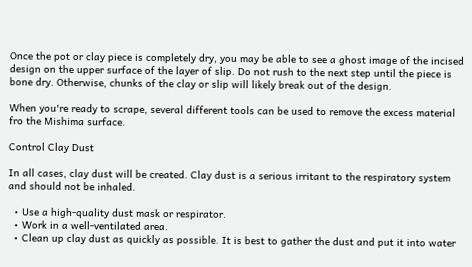Once the pot or clay piece is completely dry, you may be able to see a ghost image of the incised design on the upper surface of the layer of slip. Do not rush to the next step until the piece is bone dry. Otherwise, chunks of the clay or slip will likely break out of the design.

When you're ready to scrape, several different tools can be used to remove the excess material fro the Mishima surface.

Control Clay Dust

In all cases, clay dust will be created. Clay dust is a serious irritant to the respiratory system and should not be inhaled.

  • Use a high-quality dust mask or respirator.
  • Work in a well-ventilated area.
  • Clean up clay dust as quickly as possible. It is best to gather the dust and put it into water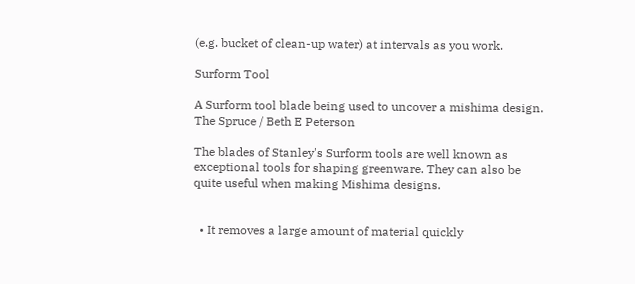(e.g. bucket of clean-up water) at intervals as you work.

Surform Tool

A Surform tool blade being used to uncover a mishima design.
The Spruce / Beth E Peterson

The blades of Stanley's Surform tools are well known as exceptional tools for shaping greenware. They can also be quite useful when making Mishima designs.


  • It removes a large amount of material quickly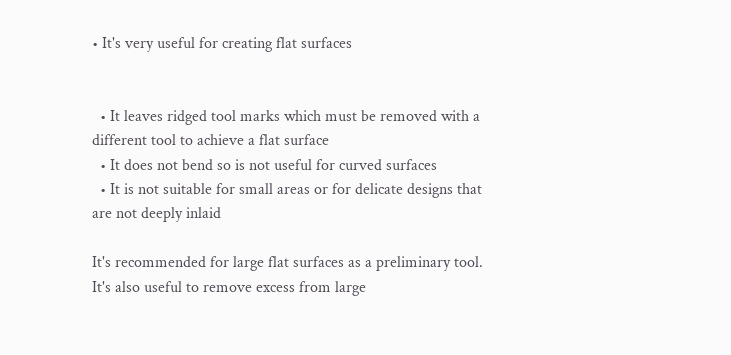• It's very useful for creating flat surfaces


  • It leaves ridged tool marks which must be removed with a different tool to achieve a flat surface
  • It does not bend so is not useful for curved surfaces
  • It is not suitable for small areas or for delicate designs that are not deeply inlaid

It's recommended for large flat surfaces as a preliminary tool. It's also useful to remove excess from large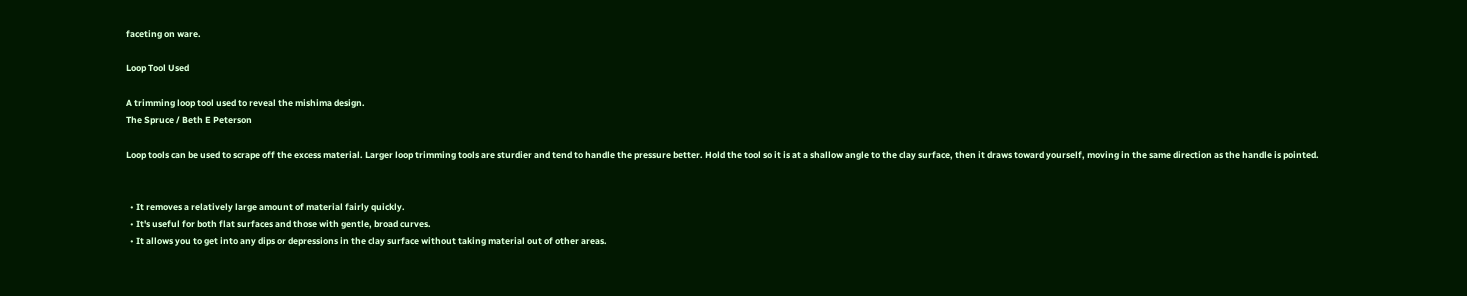faceting on ware.

Loop Tool Used

A trimming loop tool used to reveal the mishima design.
The Spruce / Beth E Peterson

Loop tools can be used to scrape off the excess material. Larger loop trimming tools are sturdier and tend to handle the pressure better. Hold the tool so it is at a shallow angle to the clay surface, then it draws toward yourself, moving in the same direction as the handle is pointed.


  • It removes a relatively large amount of material fairly quickly.
  • It's useful for both flat surfaces and those with gentle, broad curves.
  • It allows you to get into any dips or depressions in the clay surface without taking material out of other areas.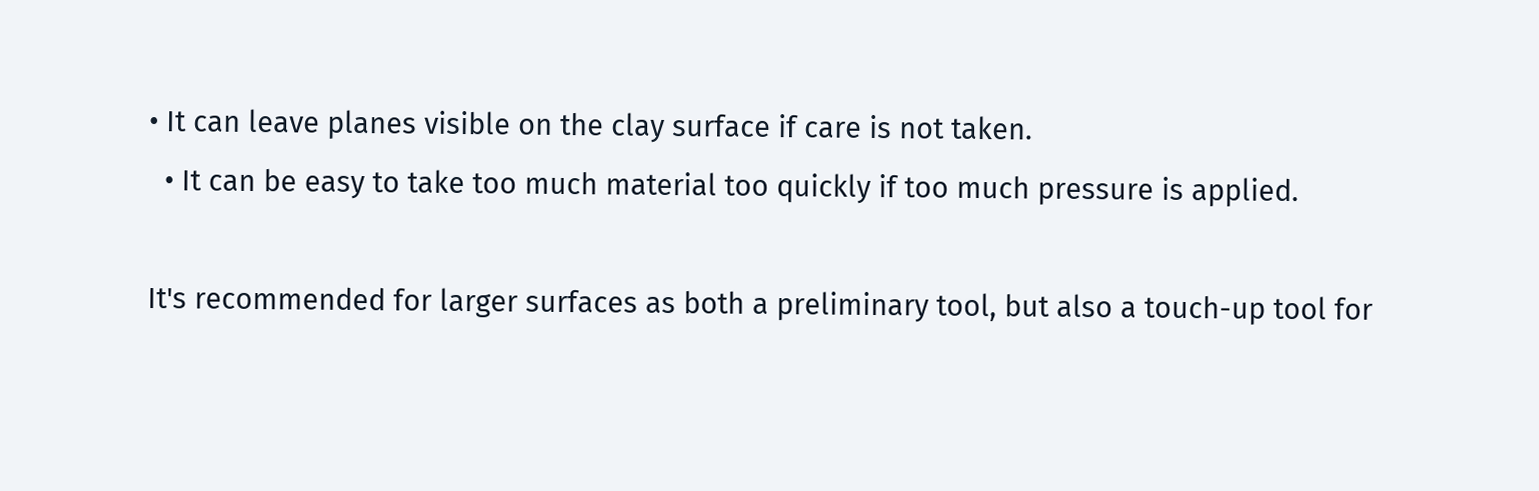• It can leave planes visible on the clay surface if care is not taken.
  • It can be easy to take too much material too quickly if too much pressure is applied.

It's recommended for larger surfaces as both a preliminary tool, but also a touch-up tool for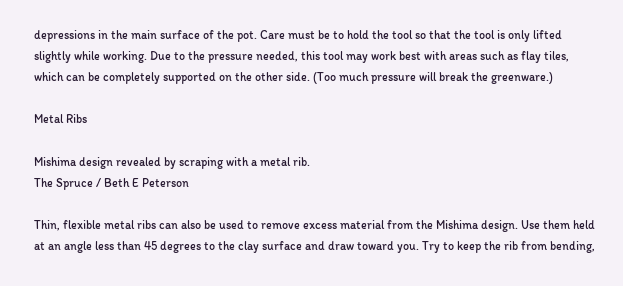depressions in the main surface of the pot. Care must be to hold the tool so that the tool is only lifted slightly while working. Due to the pressure needed, this tool may work best with areas such as flay tiles, which can be completely supported on the other side. (Too much pressure will break the greenware.)

Metal Ribs

Mishima design revealed by scraping with a metal rib.
The Spruce / Beth E Peterson

Thin, flexible metal ribs can also be used to remove excess material from the Mishima design. Use them held at an angle less than 45 degrees to the clay surface and draw toward you. Try to keep the rib from bending,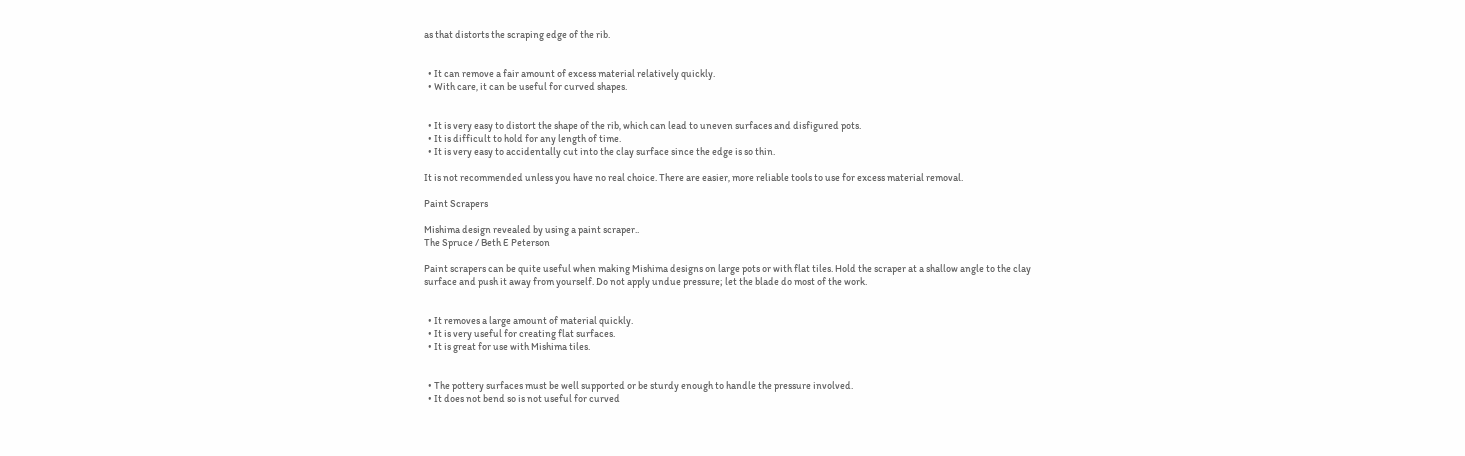as that distorts the scraping edge of the rib.


  • It can remove a fair amount of excess material relatively quickly.
  • With care, it can be useful for curved shapes.


  • It is very easy to distort the shape of the rib, which can lead to uneven surfaces and disfigured pots.
  • It is difficult to hold for any length of time.
  • It is very easy to accidentally cut into the clay surface since the edge is so thin.

It is not recommended unless you have no real choice. There are easier, more reliable tools to use for excess material removal.

Paint Scrapers

Mishima design revealed by using a paint scraper..
The Spruce / Beth E Peterson

Paint scrapers can be quite useful when making Mishima designs on large pots or with flat tiles. Hold the scraper at a shallow angle to the clay surface and push it away from yourself. Do not apply undue pressure; let the blade do most of the work.


  • It removes a large amount of material quickly.
  • It is very useful for creating flat surfaces.
  • It is great for use with Mishima tiles.


  • The pottery surfaces must be well supported or be sturdy enough to handle the pressure involved.
  • It does not bend so is not useful for curved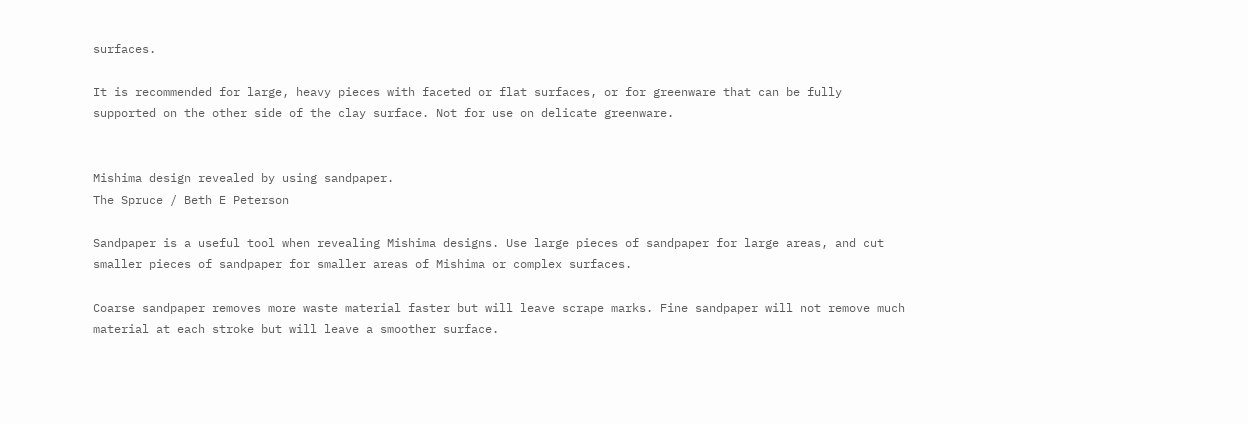surfaces.

It is recommended for large, heavy pieces with faceted or flat surfaces, or for greenware that can be fully supported on the other side of the clay surface. Not for use on delicate greenware.


Mishima design revealed by using sandpaper.
The Spruce / Beth E Peterson

Sandpaper is a useful tool when revealing Mishima designs. Use large pieces of sandpaper for large areas, and cut smaller pieces of sandpaper for smaller areas of Mishima or complex surfaces.

Coarse sandpaper removes more waste material faster but will leave scrape marks. Fine sandpaper will not remove much material at each stroke but will leave a smoother surface.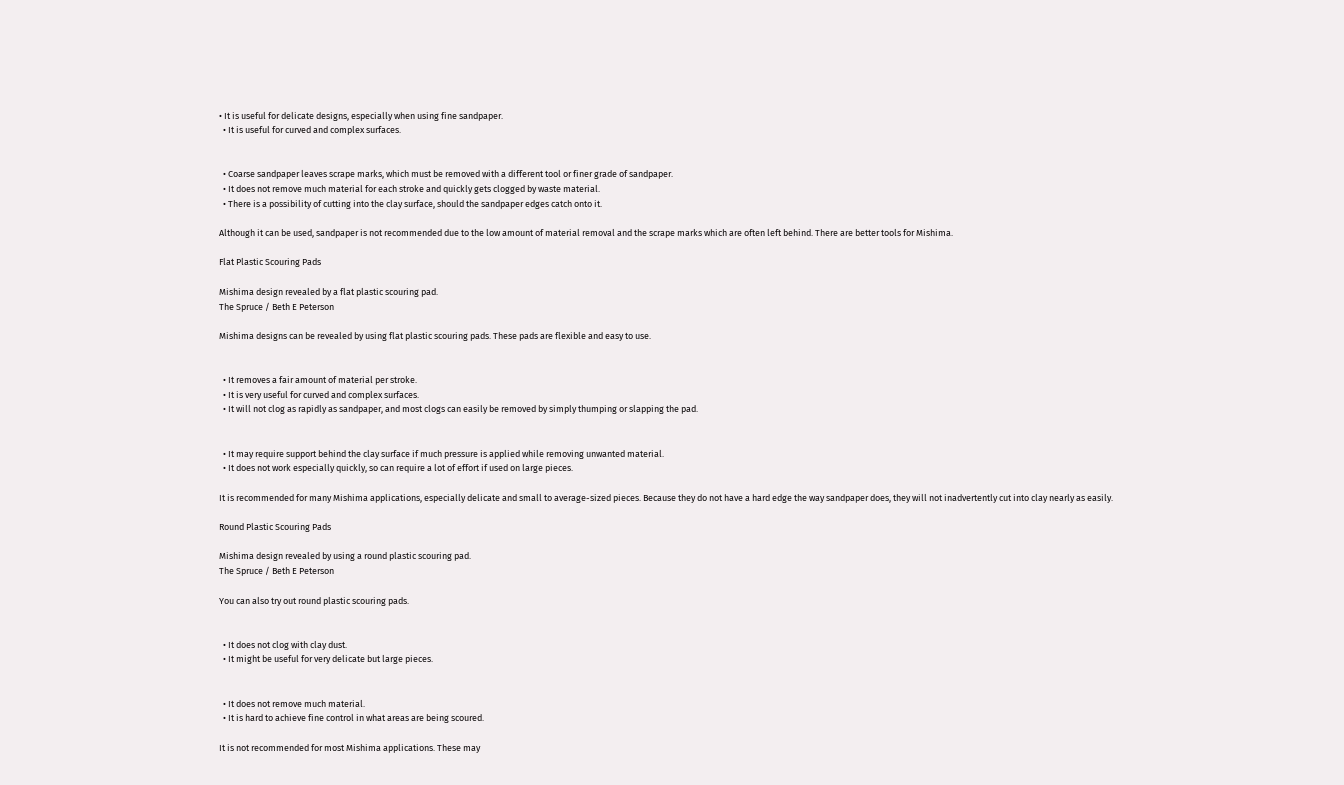• It is useful for delicate designs, especially when using fine sandpaper.
  • It is useful for curved and complex surfaces.


  • Coarse sandpaper leaves scrape marks, which must be removed with a different tool or finer grade of sandpaper.
  • It does not remove much material for each stroke and quickly gets clogged by waste material.
  • There is a possibility of cutting into the clay surface, should the sandpaper edges catch onto it.

Although it can be used, sandpaper is not recommended due to the low amount of material removal and the scrape marks which are often left behind. There are better tools for Mishima.

Flat Plastic Scouring Pads

Mishima design revealed by a flat plastic scouring pad.
The Spruce / Beth E Peterson

Mishima designs can be revealed by using flat plastic scouring pads. These pads are flexible and easy to use.


  • It removes a fair amount of material per stroke.
  • It is very useful for curved and complex surfaces.
  • It will not clog as rapidly as sandpaper, and most clogs can easily be removed by simply thumping or slapping the pad.


  • It may require support behind the clay surface if much pressure is applied while removing unwanted material.
  • It does not work especially quickly, so can require a lot of effort if used on large pieces.

It is recommended for many Mishima applications, especially delicate and small to average-sized pieces. Because they do not have a hard edge the way sandpaper does, they will not inadvertently cut into clay nearly as easily.

Round Plastic Scouring Pads

Mishima design revealed by using a round plastic scouring pad.
The Spruce / Beth E Peterson

You can also try out round plastic scouring pads.


  • It does not clog with clay dust.
  • It might be useful for very delicate but large pieces.


  • It does not remove much material.
  • It is hard to achieve fine control in what areas are being scoured.

It is not recommended for most Mishima applications. These may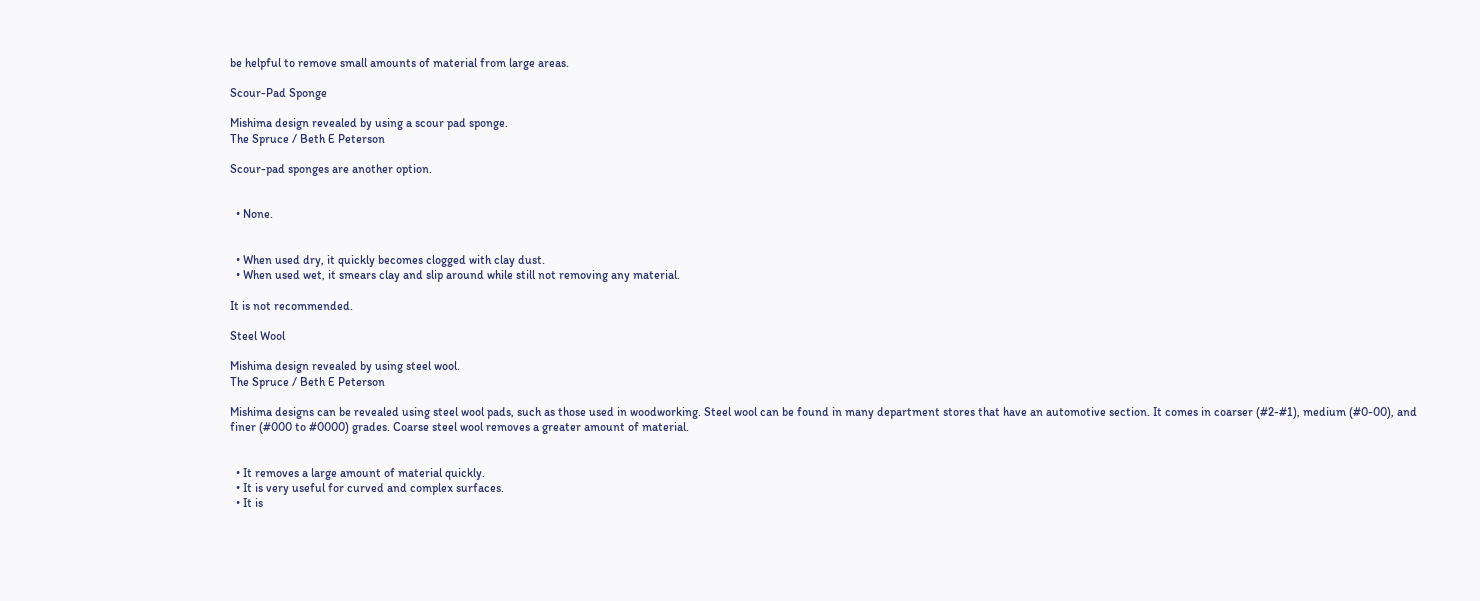be helpful to remove small amounts of material from large areas.

Scour-Pad Sponge

Mishima design revealed by using a scour pad sponge.
The Spruce / Beth E Peterson

Scour-pad sponges are another option.


  • None.


  • When used dry, it quickly becomes clogged with clay dust.
  • When used wet, it smears clay and slip around while still not removing any material.

It is not recommended.

Steel Wool

Mishima design revealed by using steel wool.
The Spruce / Beth E Peterson

Mishima designs can be revealed using steel wool pads, such as those used in woodworking. Steel wool can be found in many department stores that have an automotive section. It comes in coarser (#2-#1), medium (#0-00), and finer (#000 to #0000) grades. Coarse steel wool removes a greater amount of material.


  • It removes a large amount of material quickly.
  • It is very useful for curved and complex surfaces.
  • It is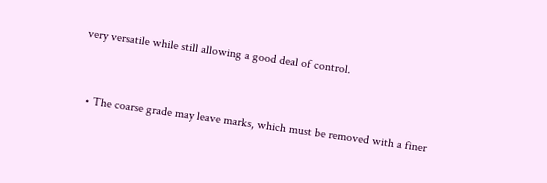very versatile while still allowing a good deal of control.


  • The coarse grade may leave marks, which must be removed with a finer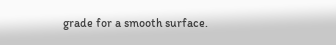grade for a smooth surface.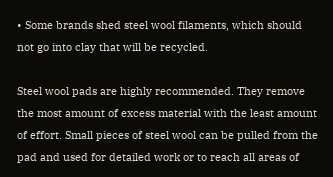• Some brands shed steel wool filaments, which should not go into clay that will be recycled.

Steel wool pads are highly recommended. They remove the most amount of excess material with the least amount of effort. Small pieces of steel wool can be pulled from the pad and used for detailed work or to reach all areas of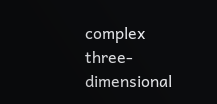complex three-dimensional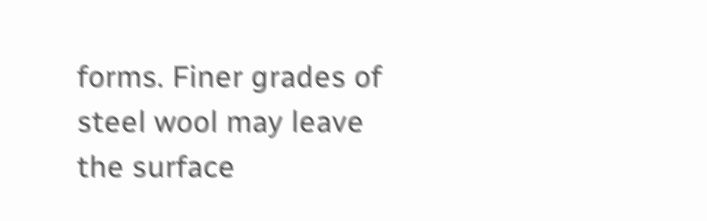forms. Finer grades of steel wool may leave the surface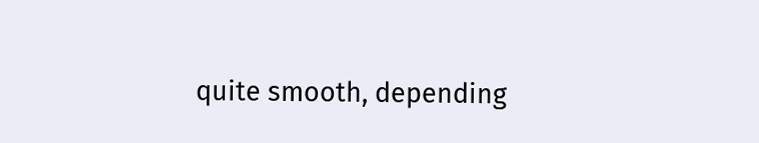quite smooth, depending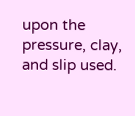upon the pressure, clay, and slip used.